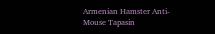Armenian Hamster Anti-Mouse Tapasin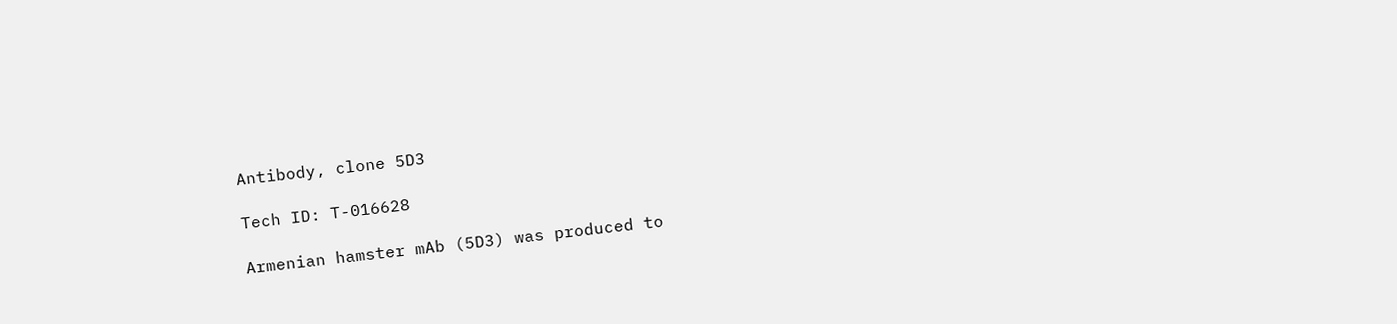Antibody, clone 5D3

Tech ID: T-016628

Armenian hamster mAb (5D3) was produced to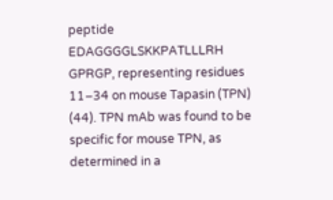peptide EDAGGGGLSKKPATLLLRH GPRGP, representing residues 11–34 on mouse Tapasin (TPN) (44). TPN mAb was found to be specific for mouse TPN, as determined in a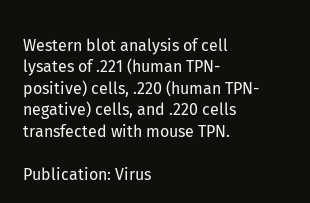Western blot analysis of cell lysates of .221 (human TPN-positive) cells, .220 (human TPN-negative) cells, and .220 cells transfected with mouse TPN.

Publication: Virus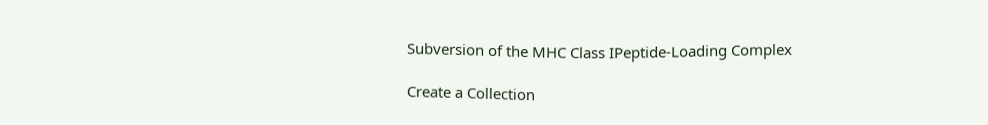Subversion of the MHC Class IPeptide-Loading Complex

Create a Collection